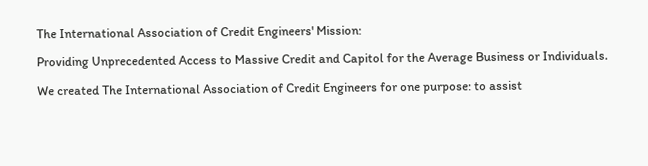The International Association of Credit Engineers' Mission:

Providing Unprecedented Access to Massive Credit and Capitol for the Average Business or Individuals.

We created The International Association of Credit Engineers for one purpose: to assist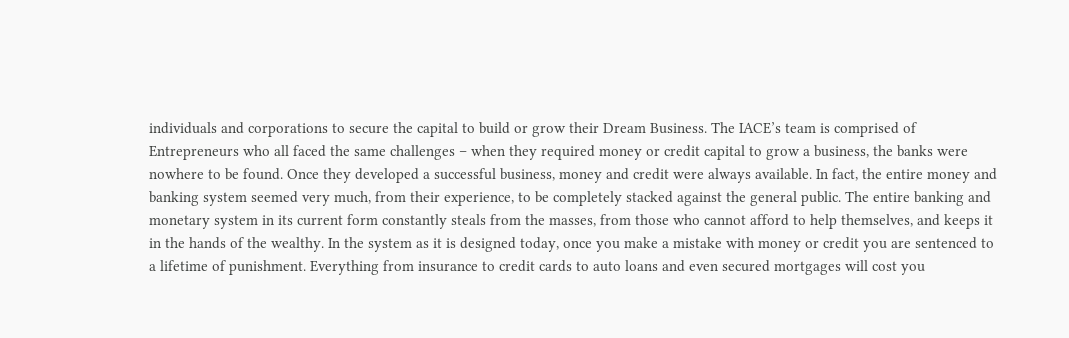individuals and corporations to secure the capital to build or grow their Dream Business. The IACE’s team is comprised of Entrepreneurs who all faced the same challenges – when they required money or credit capital to grow a business, the banks were nowhere to be found. Once they developed a successful business, money and credit were always available. In fact, the entire money and banking system seemed very much, from their experience, to be completely stacked against the general public. The entire banking and monetary system in its current form constantly steals from the masses, from those who cannot afford to help themselves, and keeps it in the hands of the wealthy. In the system as it is designed today, once you make a mistake with money or credit you are sentenced to a lifetime of punishment. Everything from insurance to credit cards to auto loans and even secured mortgages will cost you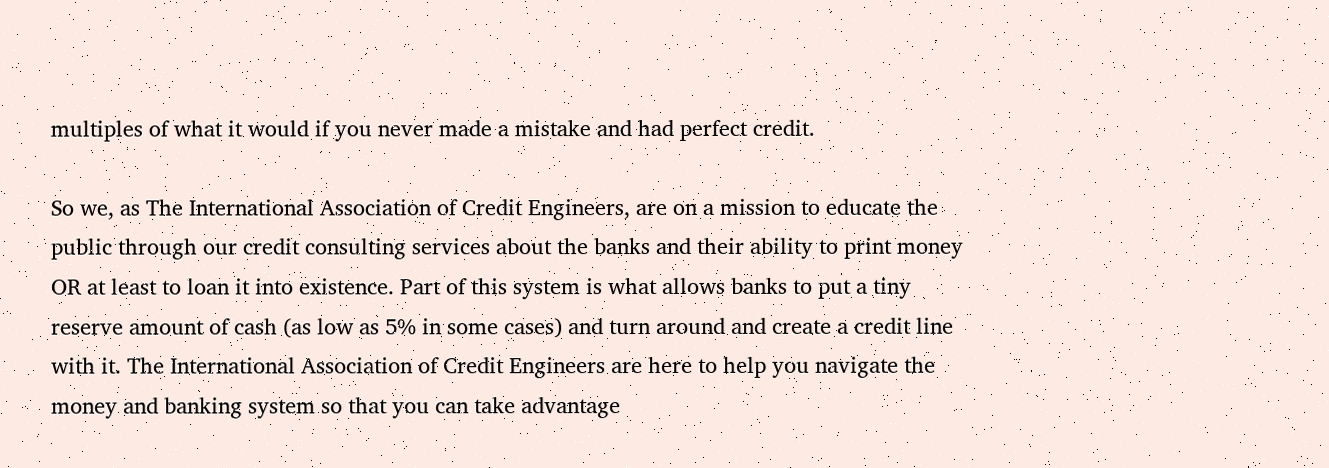multiples of what it would if you never made a mistake and had perfect credit.

So we, as The International Association of Credit Engineers, are on a mission to educate the public through our credit consulting services about the banks and their ability to print money OR at least to loan it into existence. Part of this system is what allows banks to put a tiny reserve amount of cash (as low as 5% in some cases) and turn around and create a credit line with it. The International Association of Credit Engineers are here to help you navigate the money and banking system so that you can take advantage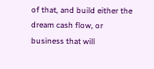of that, and build either the dream cash flow, or business that will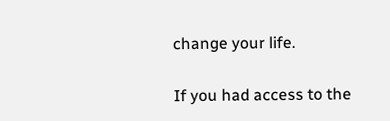change your life.

If you had access to the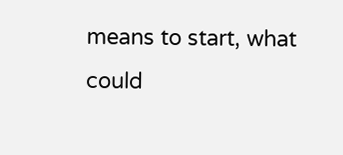means to start, what could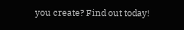you create? Find out today!